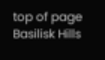top of page
Basilisk Hills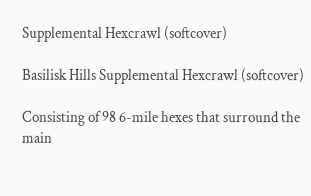Supplemental Hexcrawl (softcover)

Basilisk Hills Supplemental Hexcrawl (softcover)

Consisting of 98 6-mile hexes that surround the main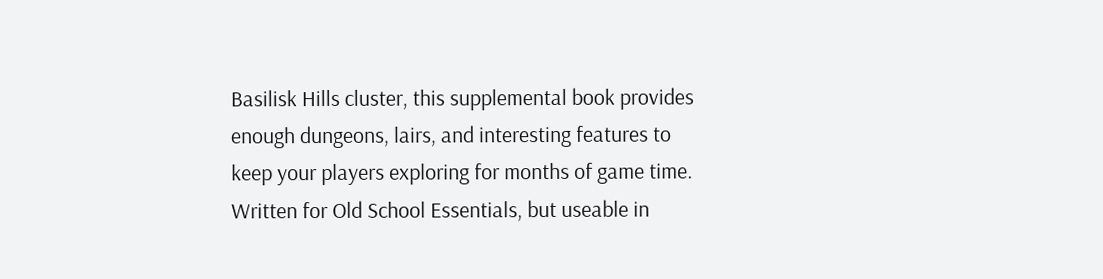Basilisk Hills cluster, this supplemental book provides enough dungeons, lairs, and interesting features to keep your players exploring for months of game time. Written for Old School Essentials, but useable in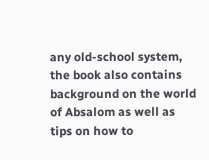any old-school system, the book also contains background on the world of Absalom as well as tips on how to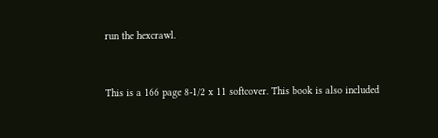run the hexcrawl.


This is a 166 page 8-1/2 x 11 softcover. This book is also included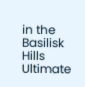in the Basilisk Hills Ultimate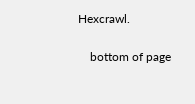Hexcrawl.

    bottom of page